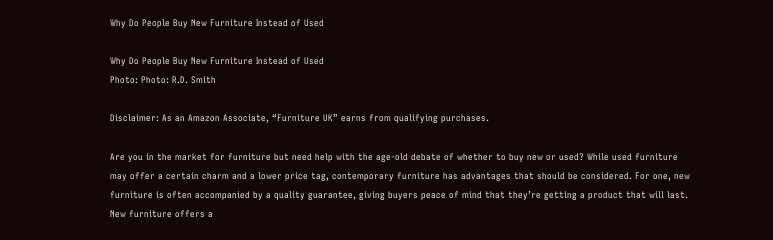Why Do People Buy New Furniture Instead of Used

Why Do People Buy New Furniture Instead of Used
Photo: Photo: R.D. Smith

Disclaimer: As an Amazon Associate, “Furniture UK” earns from qualifying purchases.

Are you in the market for furniture but need help with the age-old debate of whether to buy new or used? While used furniture may offer a certain charm and a lower price tag, contemporary furniture has advantages that should be considered. For one, new furniture is often accompanied by a quality guarantee, giving buyers peace of mind that they’re getting a product that will last. New furniture offers a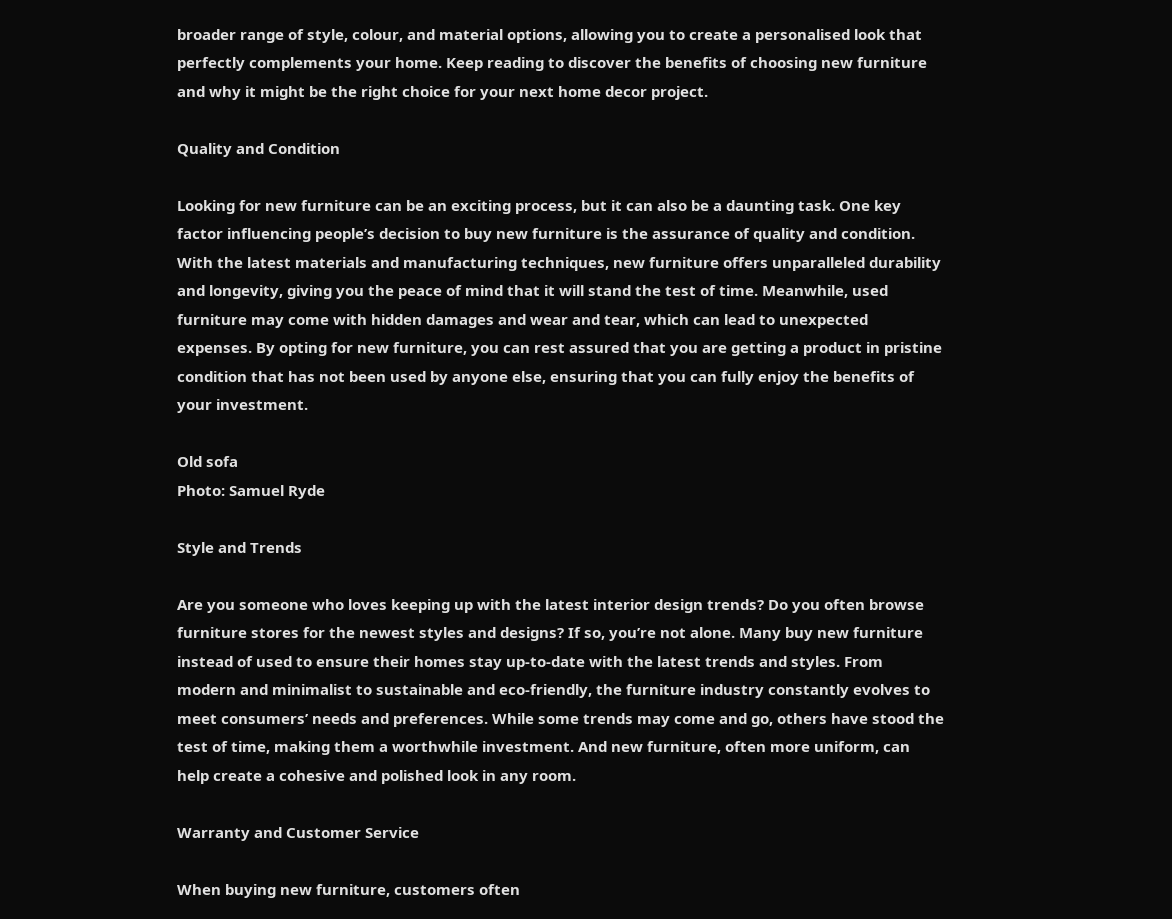broader range of style, colour, and material options, allowing you to create a personalised look that perfectly complements your home. Keep reading to discover the benefits of choosing new furniture and why it might be the right choice for your next home decor project.

Quality and Condition

Looking for new furniture can be an exciting process, but it can also be a daunting task. One key factor influencing people’s decision to buy new furniture is the assurance of quality and condition. With the latest materials and manufacturing techniques, new furniture offers unparalleled durability and longevity, giving you the peace of mind that it will stand the test of time. Meanwhile, used furniture may come with hidden damages and wear and tear, which can lead to unexpected expenses. By opting for new furniture, you can rest assured that you are getting a product in pristine condition that has not been used by anyone else, ensuring that you can fully enjoy the benefits of your investment.

Old sofa
Photo: Samuel Ryde

Style and Trends

Are you someone who loves keeping up with the latest interior design trends? Do you often browse furniture stores for the newest styles and designs? If so, you’re not alone. Many buy new furniture instead of used to ensure their homes stay up-to-date with the latest trends and styles. From modern and minimalist to sustainable and eco-friendly, the furniture industry constantly evolves to meet consumers’ needs and preferences. While some trends may come and go, others have stood the test of time, making them a worthwhile investment. And new furniture, often more uniform, can help create a cohesive and polished look in any room.

Warranty and Customer Service

When buying new furniture, customers often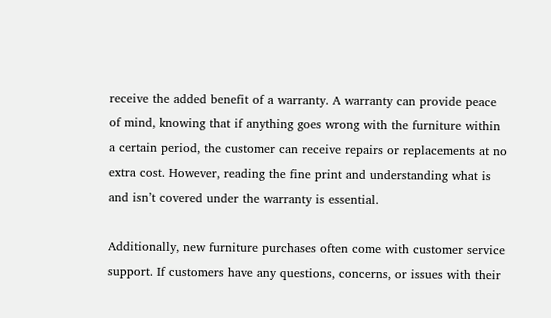receive the added benefit of a warranty. A warranty can provide peace of mind, knowing that if anything goes wrong with the furniture within a certain period, the customer can receive repairs or replacements at no extra cost. However, reading the fine print and understanding what is and isn’t covered under the warranty is essential.

Additionally, new furniture purchases often come with customer service support. If customers have any questions, concerns, or issues with their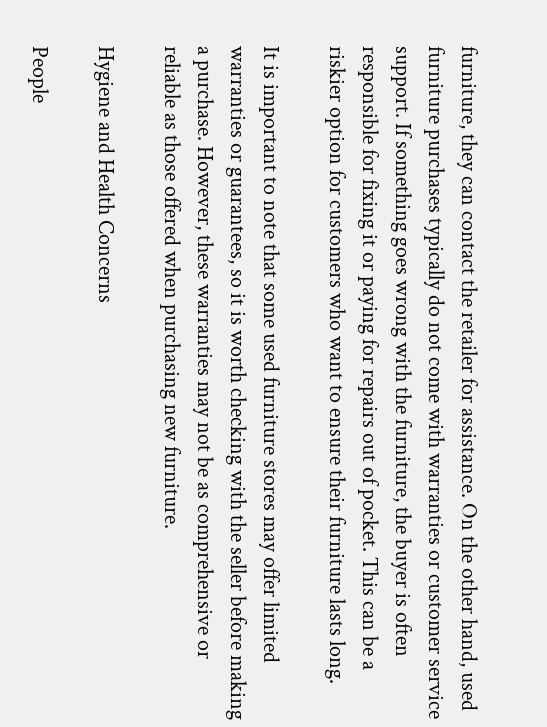furniture, they can contact the retailer for assistance. On the other hand, used furniture purchases typically do not come with warranties or customer service support. If something goes wrong with the furniture, the buyer is often responsible for fixing it or paying for repairs out of pocket. This can be a riskier option for customers who want to ensure their furniture lasts long.

It is important to note that some used furniture stores may offer limited warranties or guarantees, so it is worth checking with the seller before making a purchase. However, these warranties may not be as comprehensive or reliable as those offered when purchasing new furniture.

Hygiene and Health Concerns

People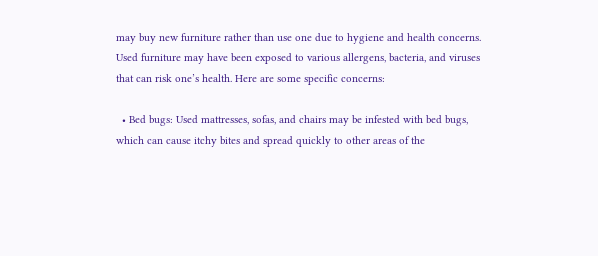may buy new furniture rather than use one due to hygiene and health concerns. Used furniture may have been exposed to various allergens, bacteria, and viruses that can risk one’s health. Here are some specific concerns:

  • Bed bugs: Used mattresses, sofas, and chairs may be infested with bed bugs, which can cause itchy bites and spread quickly to other areas of the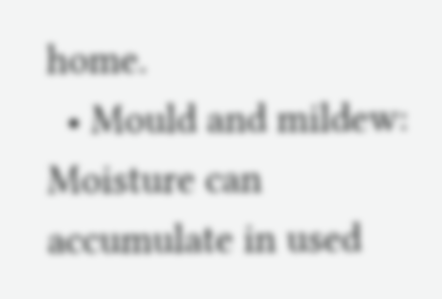home.
  • Mould and mildew: Moisture can accumulate in used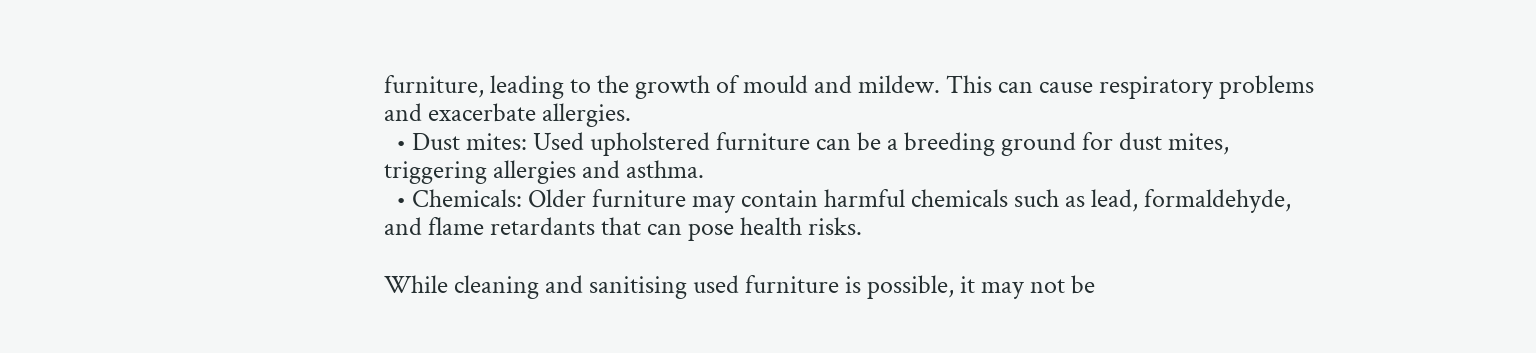furniture, leading to the growth of mould and mildew. This can cause respiratory problems and exacerbate allergies.
  • Dust mites: Used upholstered furniture can be a breeding ground for dust mites, triggering allergies and asthma.
  • Chemicals: Older furniture may contain harmful chemicals such as lead, formaldehyde, and flame retardants that can pose health risks.

While cleaning and sanitising used furniture is possible, it may not be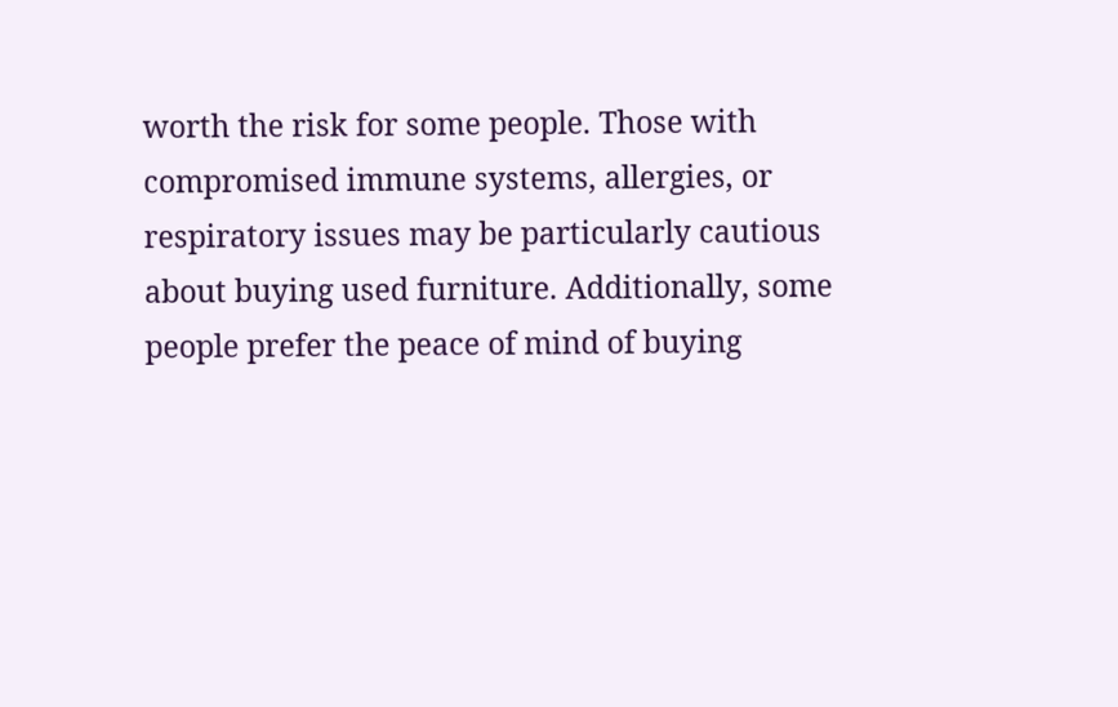worth the risk for some people. Those with compromised immune systems, allergies, or respiratory issues may be particularly cautious about buying used furniture. Additionally, some people prefer the peace of mind of buying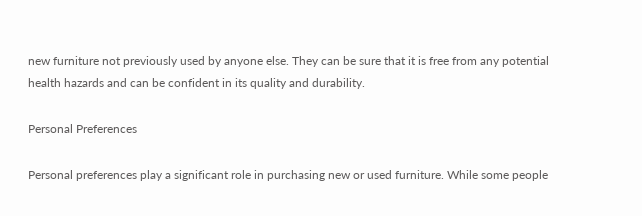new furniture not previously used by anyone else. They can be sure that it is free from any potential health hazards and can be confident in its quality and durability.

Personal Preferences

Personal preferences play a significant role in purchasing new or used furniture. While some people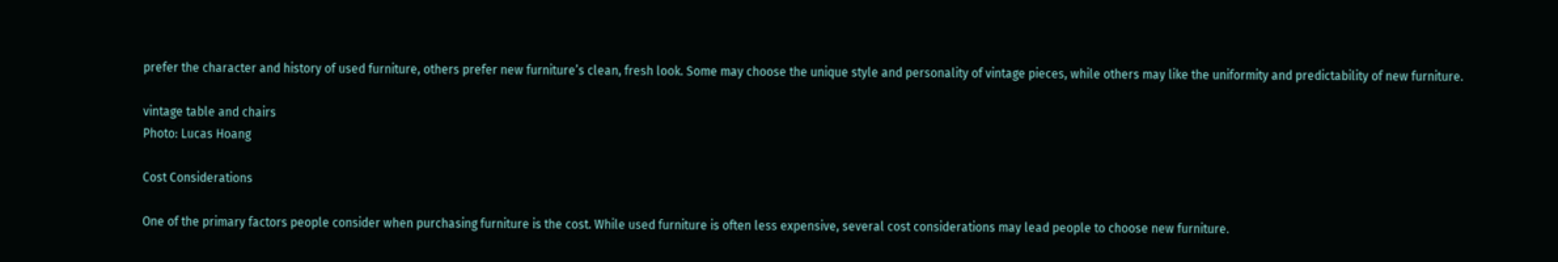prefer the character and history of used furniture, others prefer new furniture’s clean, fresh look. Some may choose the unique style and personality of vintage pieces, while others may like the uniformity and predictability of new furniture.

vintage table and chairs
Photo: Lucas Hoang

Cost Considerations

One of the primary factors people consider when purchasing furniture is the cost. While used furniture is often less expensive, several cost considerations may lead people to choose new furniture.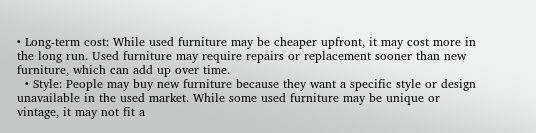• Long-term cost: While used furniture may be cheaper upfront, it may cost more in the long run. Used furniture may require repairs or replacement sooner than new furniture, which can add up over time.
  • Style: People may buy new furniture because they want a specific style or design unavailable in the used market. While some used furniture may be unique or vintage, it may not fit a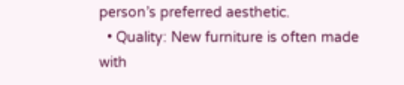person’s preferred aesthetic.
  • Quality: New furniture is often made with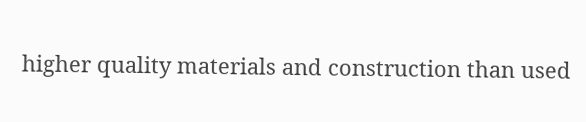higher quality materials and construction than used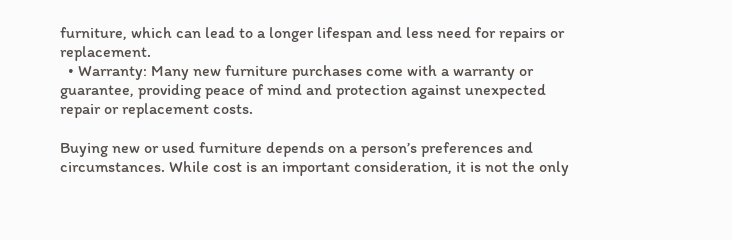furniture, which can lead to a longer lifespan and less need for repairs or replacement.
  • Warranty: Many new furniture purchases come with a warranty or guarantee, providing peace of mind and protection against unexpected repair or replacement costs.

Buying new or used furniture depends on a person’s preferences and circumstances. While cost is an important consideration, it is not the only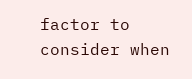factor to consider when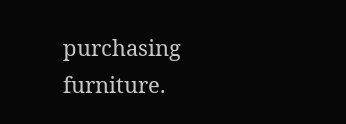purchasing furniture.